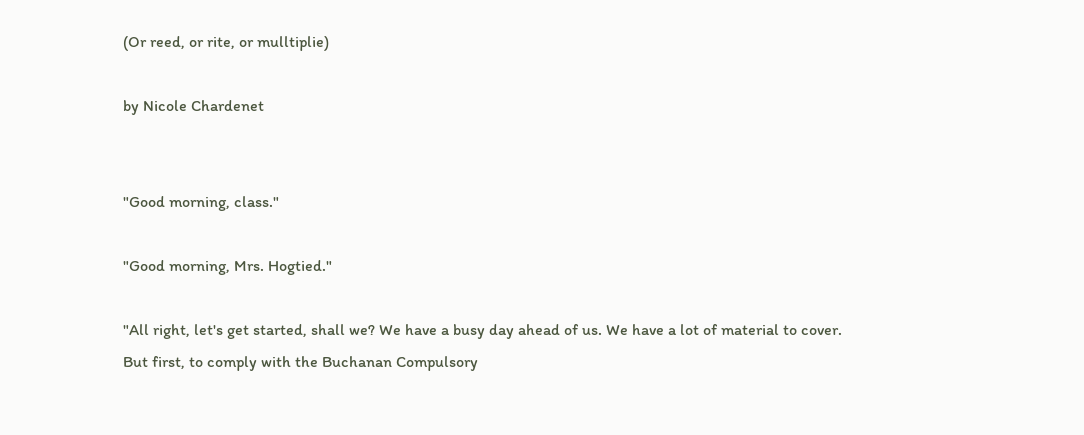(Or reed, or rite, or mulltiplie)

by Nicole Chardenet


"Good morning, class."

"Good morning, Mrs. Hogtied."

"All right, let's get started, shall we? We have a busy day ahead of us. We have a lot of material to cover. But first, to comply with the Buchanan Compulsory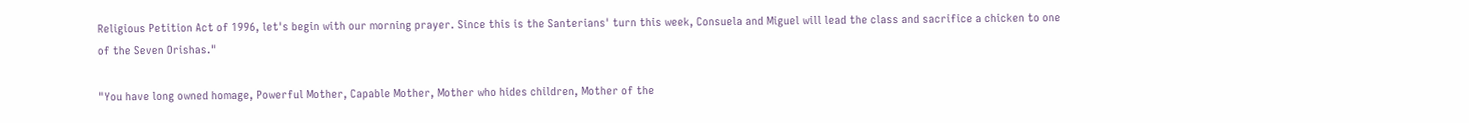Religious Petition Act of 1996, let's begin with our morning prayer. Since this is the Santerians' turn this week, Consuela and Miguel will lead the class and sacrifice a chicken to one of the Seven Orishas."

"You have long owned homage, Powerful Mother, Capable Mother, Mother who hides children, Mother of the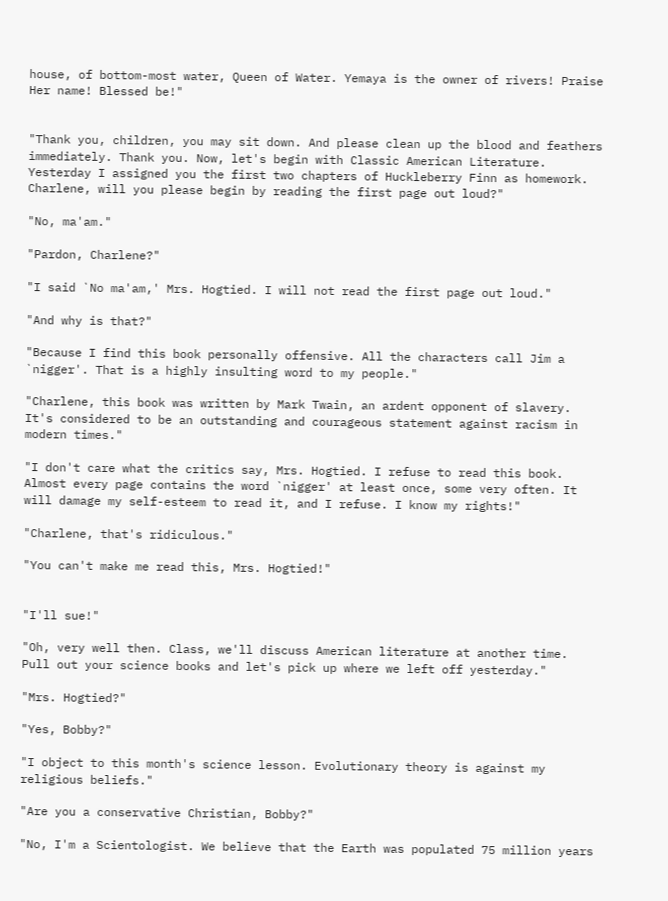house, of bottom-most water, Queen of Water. Yemaya is the owner of rivers! Praise Her name! Blessed be!"


"Thank you, children, you may sit down. And please clean up the blood and feathers immediately. Thank you. Now, let's begin with Classic American Literature. Yesterday I assigned you the first two chapters of Huckleberry Finn as homework. Charlene, will you please begin by reading the first page out loud?"

"No, ma'am."

"Pardon, Charlene?"

"I said `No ma'am,' Mrs. Hogtied. I will not read the first page out loud."

"And why is that?"

"Because I find this book personally offensive. All the characters call Jim a `nigger'. That is a highly insulting word to my people."

"Charlene, this book was written by Mark Twain, an ardent opponent of slavery. It's considered to be an outstanding and courageous statement against racism in modern times."

"I don't care what the critics say, Mrs. Hogtied. I refuse to read this book. Almost every page contains the word `nigger' at least once, some very often. It will damage my self-esteem to read it, and I refuse. I know my rights!"

"Charlene, that's ridiculous."

"You can't make me read this, Mrs. Hogtied!"


"I'll sue!"

"Oh, very well then. Class, we'll discuss American literature at another time. Pull out your science books and let's pick up where we left off yesterday."

"Mrs. Hogtied?"

"Yes, Bobby?"

"I object to this month's science lesson. Evolutionary theory is against my religious beliefs."

"Are you a conservative Christian, Bobby?"

"No, I'm a Scientologist. We believe that the Earth was populated 75 million years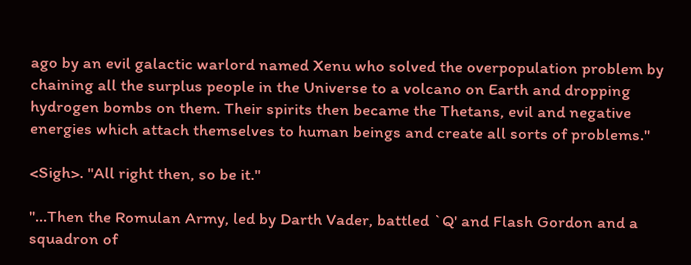ago by an evil galactic warlord named Xenu who solved the overpopulation problem by chaining all the surplus people in the Universe to a volcano on Earth and dropping hydrogen bombs on them. Their spirits then became the Thetans, evil and negative energies which attach themselves to human beings and create all sorts of problems."

<Sigh>. "All right then, so be it."

"...Then the Romulan Army, led by Darth Vader, battled `Q' and Flash Gordon and a squadron of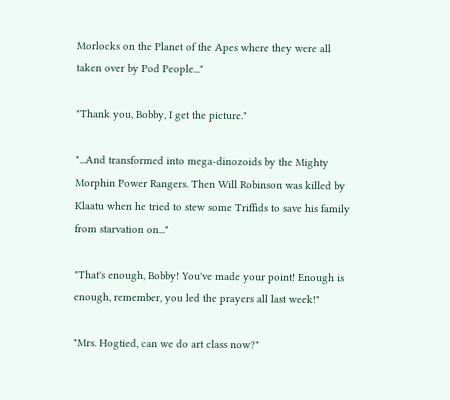Morlocks on the Planet of the Apes where they were all taken over by Pod People..."

"Thank you, Bobby, I get the picture."

"...And transformed into mega-dinozoids by the Mighty Morphin Power Rangers. Then Will Robinson was killed by Klaatu when he tried to stew some Triffids to save his family from starvation on..."

"That's enough, Bobby! You've made your point! Enough is enough, remember, you led the prayers all last week!"

"Mrs. Hogtied, can we do art class now?"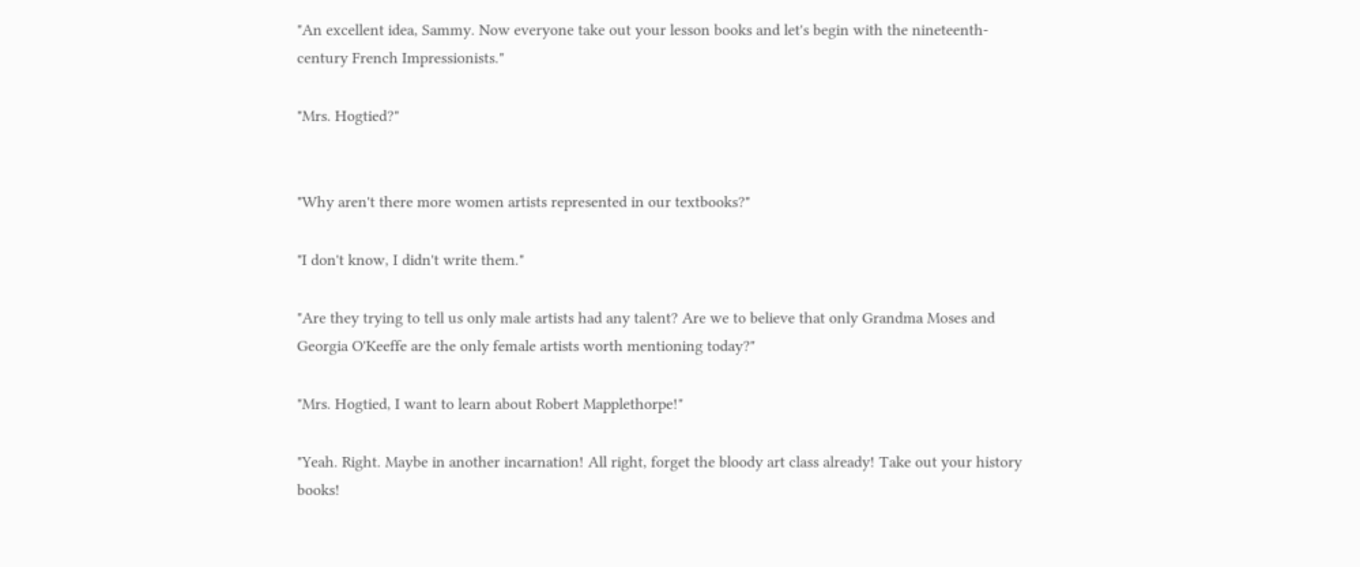"An excellent idea, Sammy. Now everyone take out your lesson books and let's begin with the nineteenth-century French Impressionists."

"Mrs. Hogtied?"


"Why aren't there more women artists represented in our textbooks?"

"I don't know, I didn't write them."

"Are they trying to tell us only male artists had any talent? Are we to believe that only Grandma Moses and Georgia O'Keeffe are the only female artists worth mentioning today?"

"Mrs. Hogtied, I want to learn about Robert Mapplethorpe!"

"Yeah. Right. Maybe in another incarnation! All right, forget the bloody art class already! Take out your history books!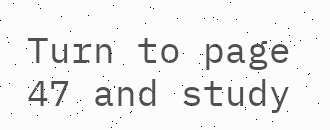Turn to page 47 and study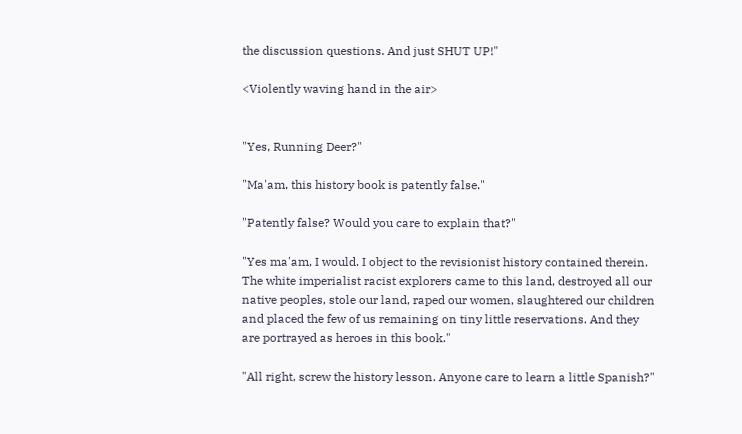the discussion questions. And just SHUT UP!"

<Violently waving hand in the air>


"Yes, Running Deer?"

"Ma'am, this history book is patently false."

"Patently false? Would you care to explain that?"

"Yes ma'am, I would. I object to the revisionist history contained therein. The white imperialist racist explorers came to this land, destroyed all our native peoples, stole our land, raped our women, slaughtered our children and placed the few of us remaining on tiny little reservations. And they are portrayed as heroes in this book."

"All right, screw the history lesson. Anyone care to learn a little Spanish?"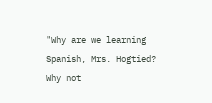"Why are we learning Spanish, Mrs. Hogtied? Why not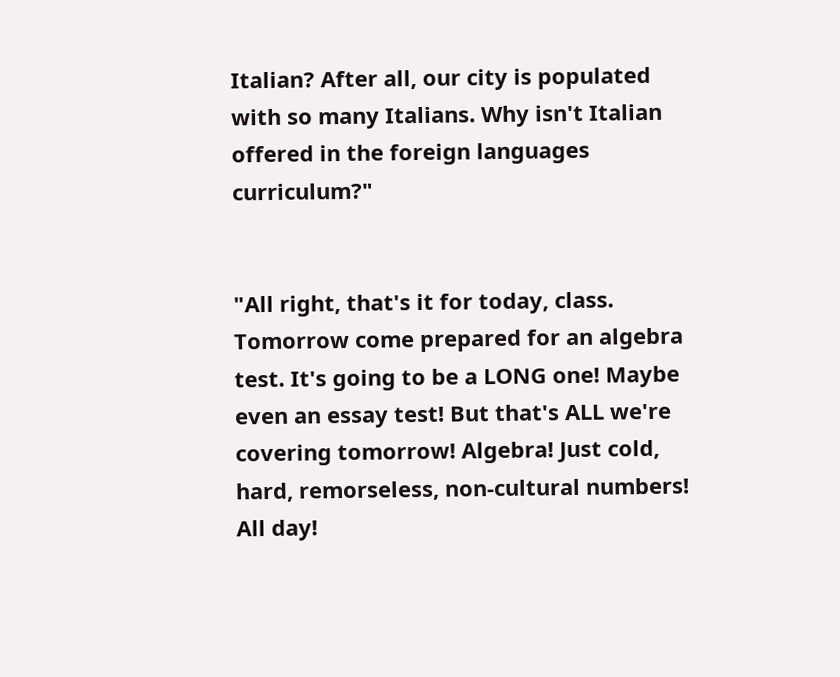Italian? After all, our city is populated with so many Italians. Why isn't Italian offered in the foreign languages curriculum?"


"All right, that's it for today, class. Tomorrow come prepared for an algebra test. It's going to be a LONG one! Maybe even an essay test! But that's ALL we're covering tomorrow! Algebra! Just cold, hard, remorseless, non-cultural numbers! All day!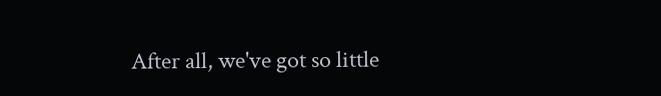After all, we've got so little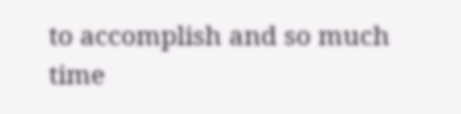to accomplish and so much time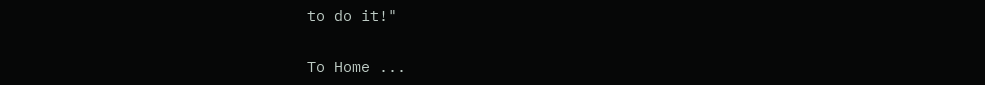to do it!"

To Home ...